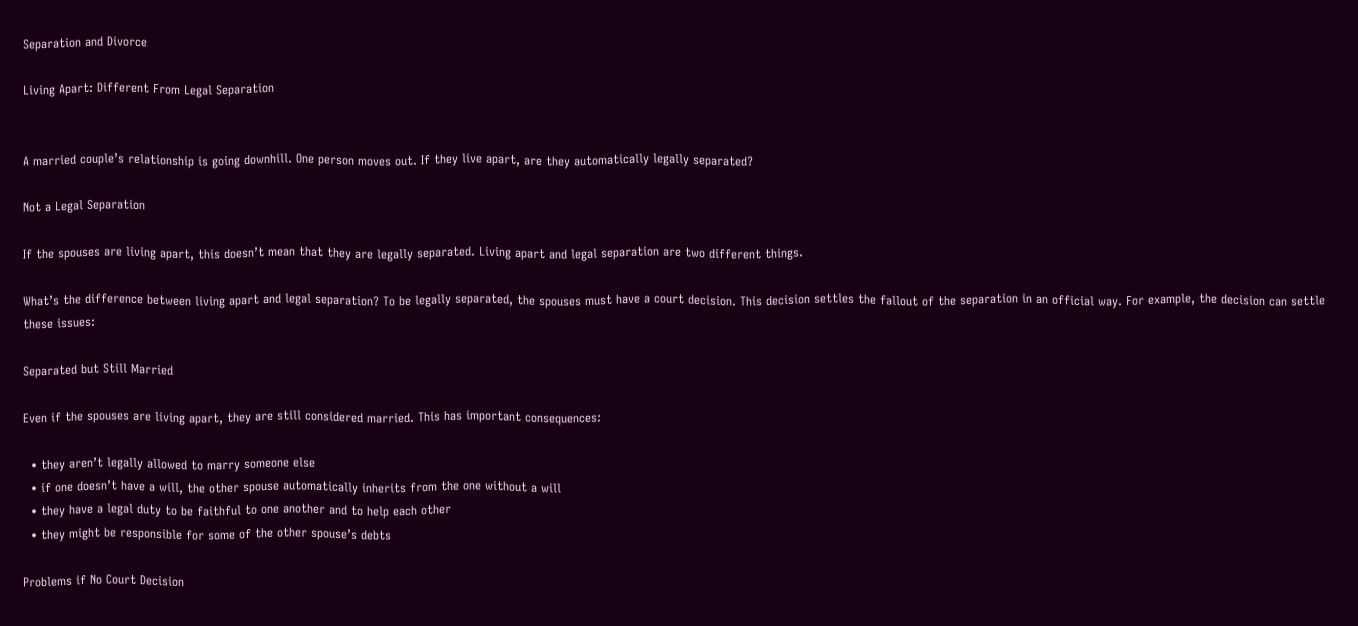Separation and Divorce

Living Apart: Different From Legal Separation


A married couple’s relationship is going downhill. One person moves out. If they live apart, are they automatically legally separated?

Not a Legal Separation

If the spouses are living apart, this doesn’t mean that they are legally separated. Living apart and legal separation are two different things.

What’s the difference between living apart and legal separation? To be legally separated, the spouses must have a court decision. This decision settles the fallout of the separation in an official way. For example, the decision can settle these issues:

Separated but Still Married

Even if the spouses are living apart, they are still considered married. This has important consequences:

  • they aren’t legally allowed to marry someone else
  • if one doesn’t have a will, the other spouse automatically inherits from the one without a will
  • they have a legal duty to be faithful to one another and to help each other
  • they might be responsible for some of the other spouse’s debts

Problems if No Court Decision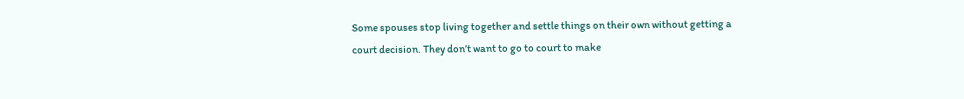Some spouses stop living together and settle things on their own without getting a court decision. They don’t want to go to court to make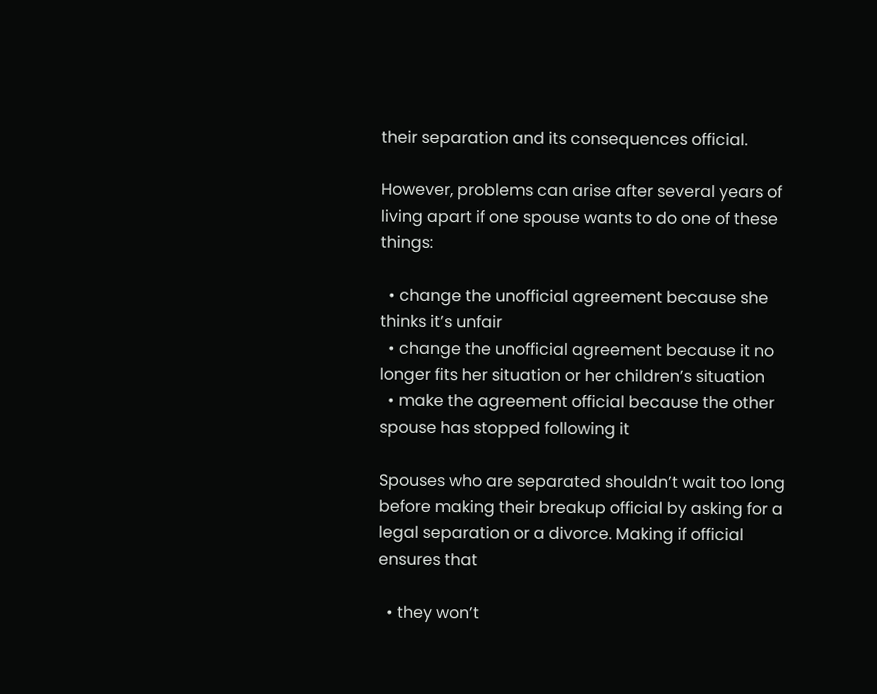their separation and its consequences official.

However, problems can arise after several years of living apart if one spouse wants to do one of these things:

  • change the unofficial agreement because she thinks it’s unfair
  • change the unofficial agreement because it no longer fits her situation or her children’s situation
  • make the agreement official because the other spouse has stopped following it

Spouses who are separated shouldn’t wait too long before making their breakup official by asking for a legal separation or a divorce. Making if official ensures that

  • they won’t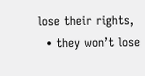lose their rights,
  • they won’t lose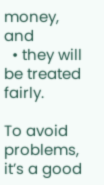money, and
  • they will be treated fairly.

To avoid problems, it’s a good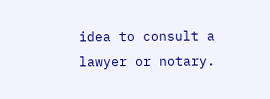idea to consult a lawyer or notary.